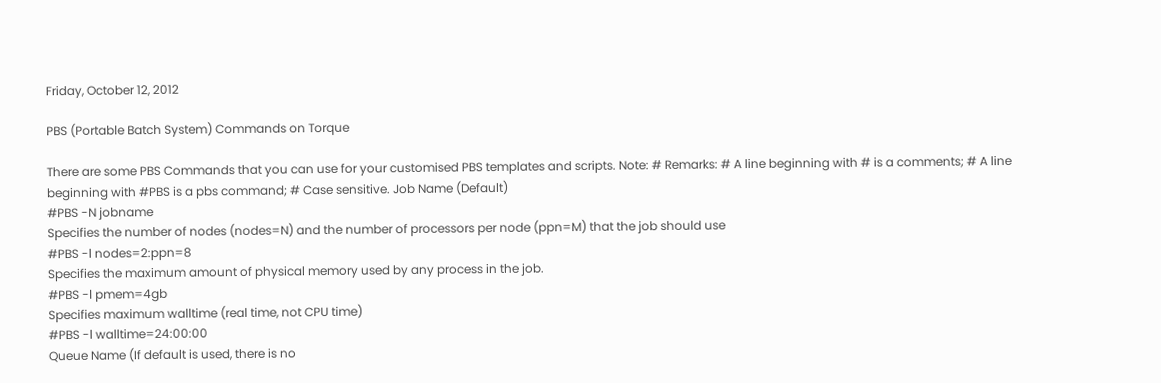Friday, October 12, 2012

PBS (Portable Batch System) Commands on Torque

There are some PBS Commands that you can use for your customised PBS templates and scripts. Note: # Remarks: # A line beginning with # is a comments; # A line beginning with #PBS is a pbs command; # Case sensitive. Job Name (Default)
#PBS -N jobname
Specifies the number of nodes (nodes=N) and the number of processors per node (ppn=M) that the job should use
#PBS -l nodes=2:ppn=8
Specifies the maximum amount of physical memory used by any process in the job.
#PBS -l pmem=4gb
Specifies maximum walltime (real time, not CPU time)
#PBS -l walltime=24:00:00
Queue Name (If default is used, there is no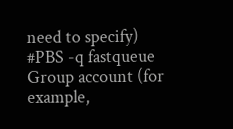need to specify)
#PBS -q fastqueue
Group account (for example,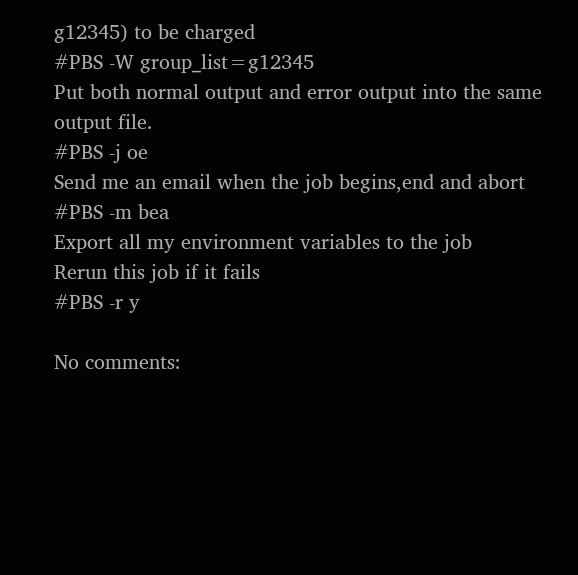g12345) to be charged
#PBS -W group_list=g12345
Put both normal output and error output into the same output file.
#PBS -j oe
Send me an email when the job begins,end and abort
#PBS -m bea
Export all my environment variables to the job
Rerun this job if it fails
#PBS -r y

No comments: